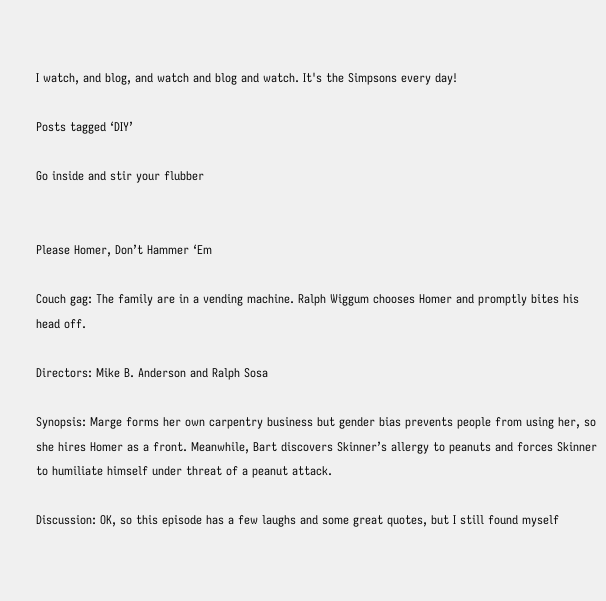I watch, and blog, and watch and blog and watch. It's the Simpsons every day!

Posts tagged ‘DIY’

Go inside and stir your flubber


Please Homer, Don’t Hammer ‘Em

Couch gag: The family are in a vending machine. Ralph Wiggum chooses Homer and promptly bites his head off.

Directors: Mike B. Anderson and Ralph Sosa

Synopsis: Marge forms her own carpentry business but gender bias prevents people from using her, so she hires Homer as a front. Meanwhile, Bart discovers Skinner’s allergy to peanuts and forces Skinner to humiliate himself under threat of a peanut attack.

Discussion: OK, so this episode has a few laughs and some great quotes, but I still found myself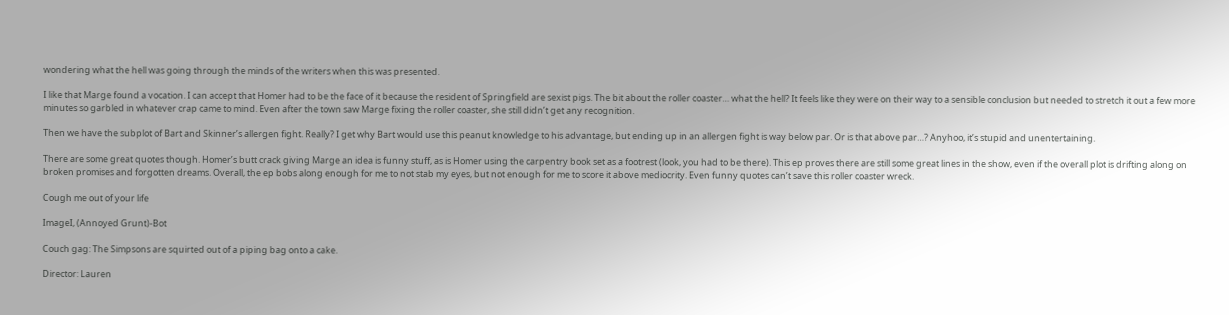wondering what the hell was going through the minds of the writers when this was presented.

I like that Marge found a vocation. I can accept that Homer had to be the face of it because the resident of Springfield are sexist pigs. The bit about the roller coaster… what the hell? It feels like they were on their way to a sensible conclusion but needed to stretch it out a few more minutes so garbled in whatever crap came to mind. Even after the town saw Marge fixing the roller coaster, she still didn’t get any recognition.

Then we have the subplot of Bart and Skinner’s allergen fight. Really? I get why Bart would use this peanut knowledge to his advantage, but ending up in an allergen fight is way below par. Or is that above par…? Anyhoo, it’s stupid and unentertaining.

There are some great quotes though. Homer’s butt crack giving Marge an idea is funny stuff, as is Homer using the carpentry book set as a footrest (look, you had to be there). This ep proves there are still some great lines in the show, even if the overall plot is drifting along on broken promises and forgotten dreams. Overall, the ep bobs along enough for me to not stab my eyes, but not enough for me to score it above mediocrity. Even funny quotes can’t save this roller coaster wreck.

Cough me out of your life

ImageI, (Annoyed Grunt)-Bot

Couch gag: The Simpsons are squirted out of a piping bag onto a cake.

Director: Lauren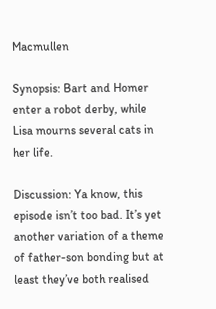Macmullen

Synopsis: Bart and Homer enter a robot derby, while Lisa mourns several cats in her life.

Discussion: Ya know, this episode isn’t too bad. It’s yet another variation of a theme of father-son bonding but at least they’ve both realised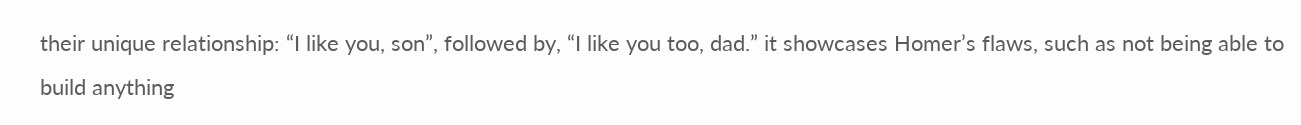their unique relationship: “I like you, son”, followed by, “I like you too, dad.” it showcases Homer’s flaws, such as not being able to build anything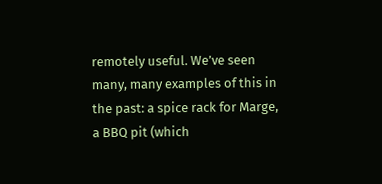remotely useful. We’ve seen many, many examples of this in the past: a spice rack for Marge, a BBQ pit (which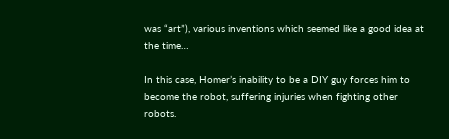was “art”), various inventions which seemed like a good idea at the time…

In this case, Homer’s inability to be a DIY guy forces him to become the robot, suffering injuries when fighting other robots.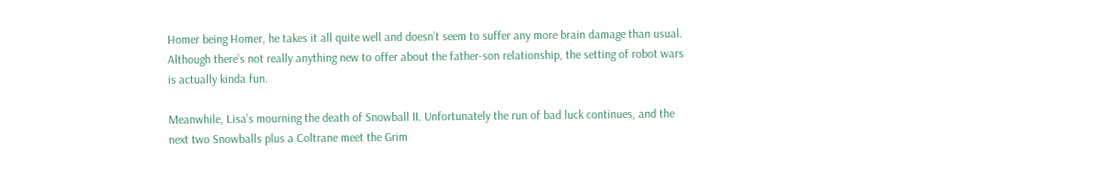Homer being Homer, he takes it all quite well and doesn’t seem to suffer any more brain damage than usual. Although there’s not really anything new to offer about the father-son relationship, the setting of robot wars is actually kinda fun.

Meanwhile, Lisa’s mourning the death of Snowball II. Unfortunately the run of bad luck continues, and the next two Snowballs plus a Coltrane meet the Grim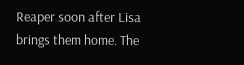Reaper soon after Lisa brings them home. The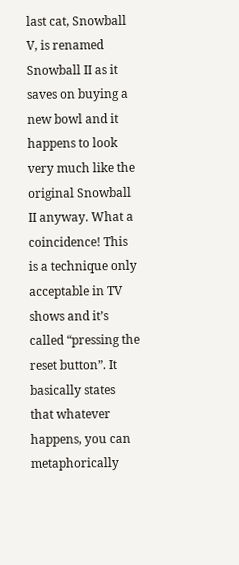last cat, Snowball V, is renamed Snowball II as it saves on buying a new bowl and it happens to look very much like the original Snowball II anyway. What a coincidence! This is a technique only acceptable in TV shows and it’s called “pressing the reset button”. It basically states that whatever happens, you can metaphorically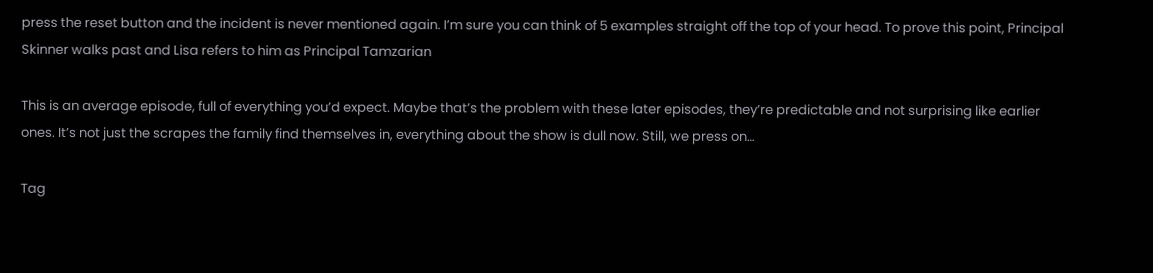press the reset button and the incident is never mentioned again. I’m sure you can think of 5 examples straight off the top of your head. To prove this point, Principal Skinner walks past and Lisa refers to him as Principal Tamzarian

This is an average episode, full of everything you’d expect. Maybe that’s the problem with these later episodes, they’re predictable and not surprising like earlier ones. It’s not just the scrapes the family find themselves in, everything about the show is dull now. Still, we press on…

Tag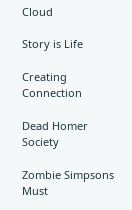Cloud

Story is Life

Creating Connection

Dead Homer Society

Zombie Simpsons Must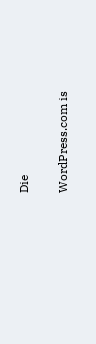Die


WordPress.com is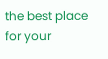the best place for your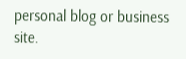personal blog or business site.